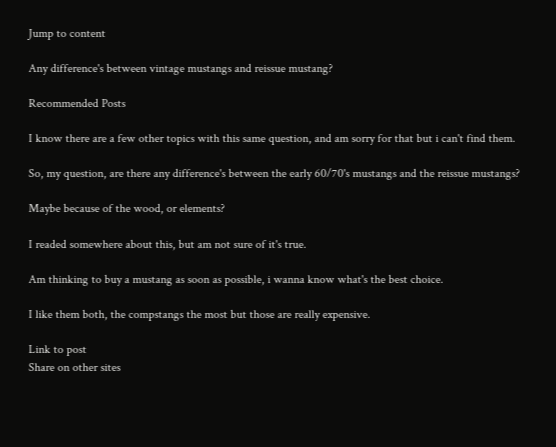Jump to content

Any difference's between vintage mustangs and reissue mustang?

Recommended Posts

I know there are a few other topics with this same question, and am sorry for that but i can't find them.

So, my question, are there any difference's between the early 60/70's mustangs and the reissue mustangs?

Maybe because of the wood, or elements?

I readed somewhere about this, but am not sure of it's true.

Am thinking to buy a mustang as soon as possible, i wanna know what's the best choice.

I like them both, the compstangs the most but those are really expensive.

Link to post
Share on other sites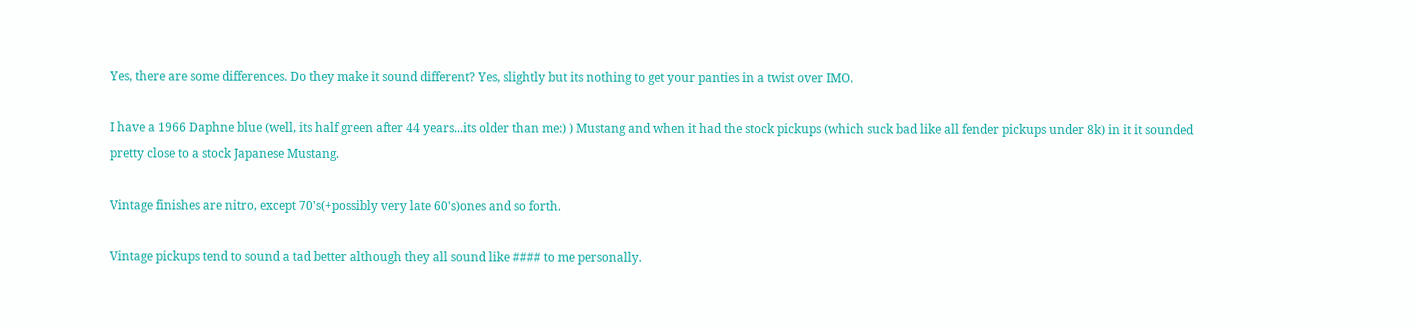Yes, there are some differences. Do they make it sound different? Yes, slightly but its nothing to get your panties in a twist over IMO.

I have a 1966 Daphne blue (well, its half green after 44 years...its older than me:) ) Mustang and when it had the stock pickups (which suck bad like all fender pickups under 8k) in it it sounded pretty close to a stock Japanese Mustang.

Vintage finishes are nitro, except 70's(+possibly very late 60's)ones and so forth.

Vintage pickups tend to sound a tad better although they all sound like #### to me personally.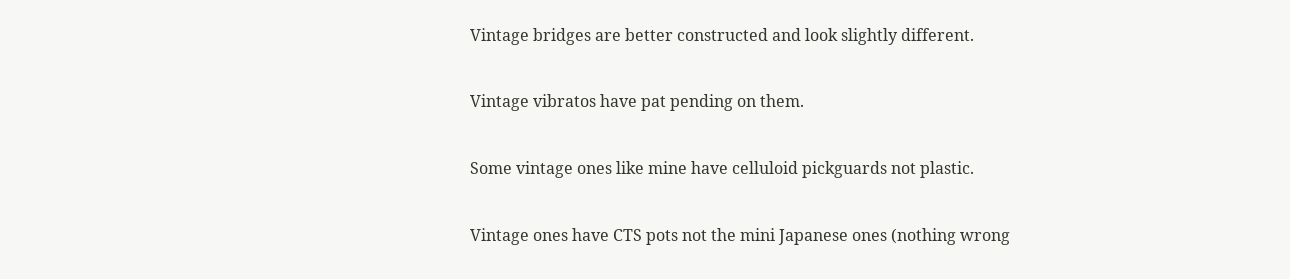Vintage bridges are better constructed and look slightly different.

Vintage vibratos have pat pending on them.

Some vintage ones like mine have celluloid pickguards not plastic.

Vintage ones have CTS pots not the mini Japanese ones (nothing wrong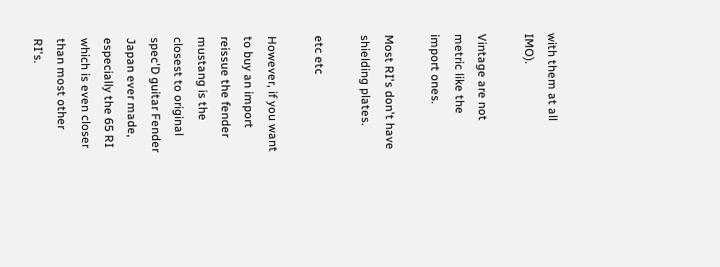with them at all IMO).

Vintage are not metric like the import ones.

Most RI's don't have shielding plates.

etc etc

However, if you want to buy an import reissue the fender mustang is the closest to original spec'D guitar Fender Japan ever made, especially the 65 RI which is even closer than most other RI's.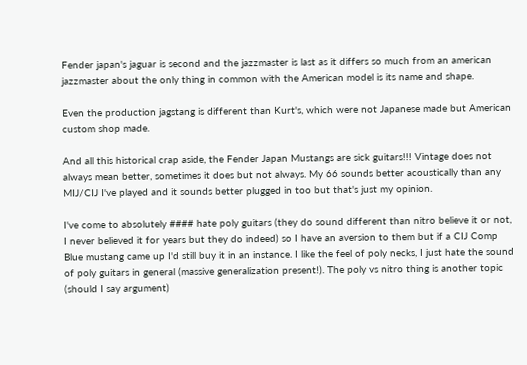Fender japan's jaguar is second and the jazzmaster is last as it differs so much from an american jazzmaster about the only thing in common with the American model is its name and shape.

Even the production jagstang is different than Kurt's, which were not Japanese made but American custom shop made.

And all this historical crap aside, the Fender Japan Mustangs are sick guitars!!! Vintage does not always mean better, sometimes it does but not always. My 66 sounds better acoustically than any MIJ/CIJ I've played and it sounds better plugged in too but that's just my opinion.

I've come to absolutely #### hate poly guitars (they do sound different than nitro believe it or not, I never believed it for years but they do indeed) so I have an aversion to them but if a CIJ Comp Blue mustang came up I'd still buy it in an instance. I like the feel of poly necks, I just hate the sound of poly guitars in general (massive generalization present!). The poly vs nitro thing is another topic (should I say argument)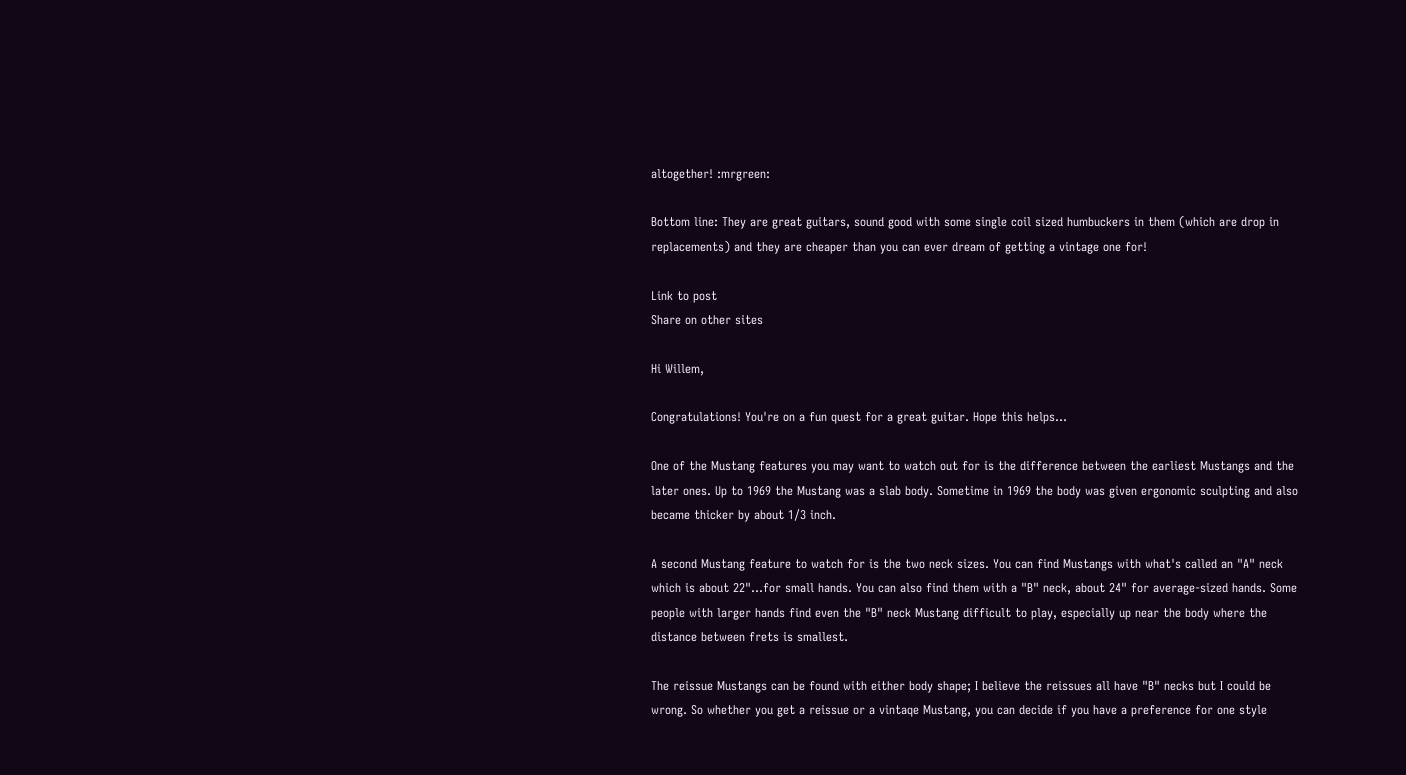altogether! :mrgreen:

Bottom line: They are great guitars, sound good with some single coil sized humbuckers in them (which are drop in replacements) and they are cheaper than you can ever dream of getting a vintage one for!

Link to post
Share on other sites

Hi Willem,

Congratulations! You're on a fun quest for a great guitar. Hope this helps...

One of the Mustang features you may want to watch out for is the difference between the earliest Mustangs and the later ones. Up to 1969 the Mustang was a slab body. Sometime in 1969 the body was given ergonomic sculpting and also became thicker by about 1/3 inch.

A second Mustang feature to watch for is the two neck sizes. You can find Mustangs with what's called an "A" neck which is about 22"...for small hands. You can also find them with a "B" neck, about 24" for average-sized hands. Some people with larger hands find even the "B" neck Mustang difficult to play, especially up near the body where the distance between frets is smallest.

The reissue Mustangs can be found with either body shape; I believe the reissues all have "B" necks but I could be wrong. So whether you get a reissue or a vintaqe Mustang, you can decide if you have a preference for one style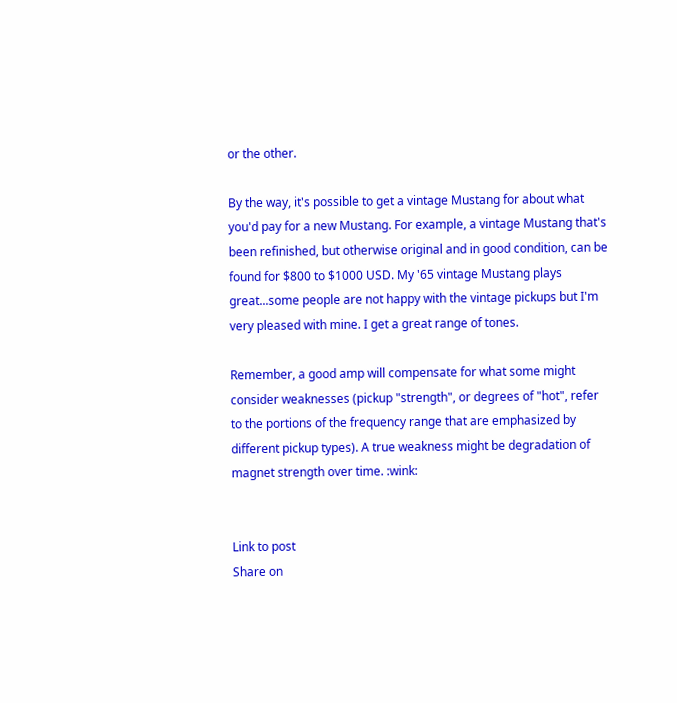or the other.

By the way, it's possible to get a vintage Mustang for about what you'd pay for a new Mustang. For example, a vintage Mustang that's been refinished, but otherwise original and in good condition, can be found for $800 to $1000 USD. My '65 vintage Mustang plays great...some people are not happy with the vintage pickups but I'm very pleased with mine. I get a great range of tones.

Remember, a good amp will compensate for what some might consider weaknesses (pickup "strength", or degrees of "hot", refer to the portions of the frequency range that are emphasized by different pickup types). A true weakness might be degradation of magnet strength over time. :wink:


Link to post
Share on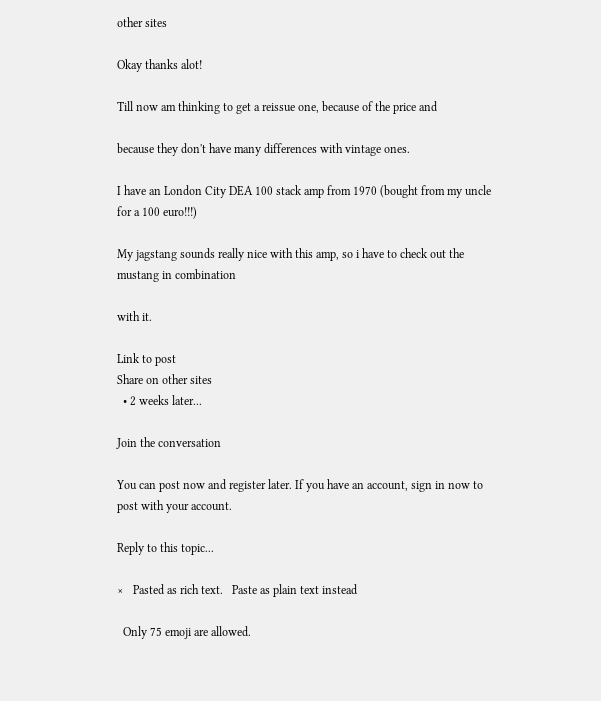other sites

Okay thanks alot!

Till now am thinking to get a reissue one, because of the price and

because they don't have many differences with vintage ones.

I have an London City DEA 100 stack amp from 1970 (bought from my uncle for a 100 euro!!!)

My jagstang sounds really nice with this amp, so i have to check out the mustang in combination

with it.

Link to post
Share on other sites
  • 2 weeks later...

Join the conversation

You can post now and register later. If you have an account, sign in now to post with your account.

Reply to this topic...

×   Pasted as rich text.   Paste as plain text instead

  Only 75 emoji are allowed.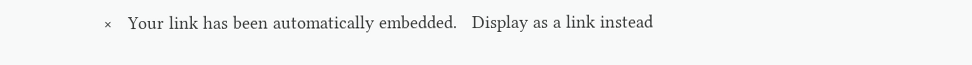×   Your link has been automatically embedded.   Display as a link instead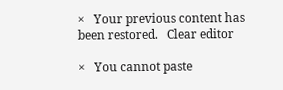×   Your previous content has been restored.   Clear editor

×   You cannot paste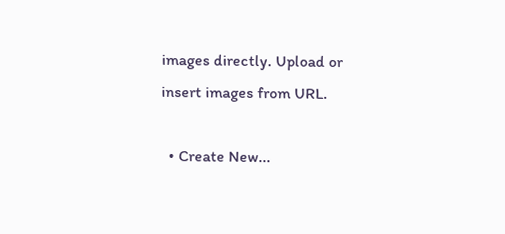images directly. Upload or insert images from URL.

  • Create New...